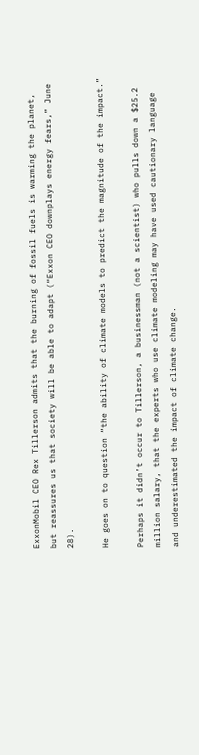ExxonMobil CEO Rex Tillerson admits that the burning of fossil fuels is warming the planet, but reassures us that society will be able to adapt (“Exxon CEO downplays energy fears,” June 28).

He goes on to question “the ability of climate models to predict the magnitude of the impact.”

Perhaps it didn’t occur to Tillerson, a businessman (not a scientist) who pulls down a $25.2 million salary, that the experts who use climate modeling may have used cautionary language and underestimated the impact of climate change.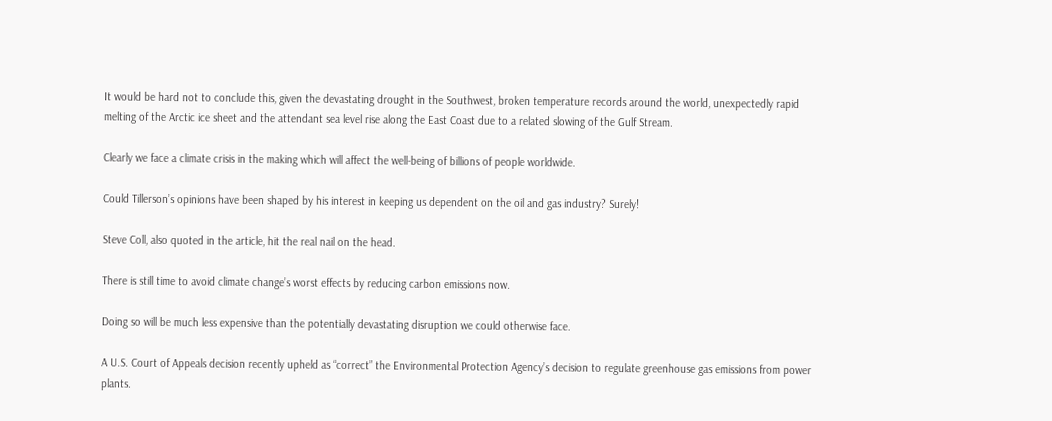It would be hard not to conclude this, given the devastating drought in the Southwest, broken temperature records around the world, unexpectedly rapid melting of the Arctic ice sheet and the attendant sea level rise along the East Coast due to a related slowing of the Gulf Stream.

Clearly we face a climate crisis in the making which will affect the well-being of billions of people worldwide.

Could Tillerson’s opinions have been shaped by his interest in keeping us dependent on the oil and gas industry? Surely!

Steve Coll, also quoted in the article, hit the real nail on the head.

There is still time to avoid climate change’s worst effects by reducing carbon emissions now.

Doing so will be much less expensive than the potentially devastating disruption we could otherwise face.

A U.S. Court of Appeals decision recently upheld as “correct” the Environmental Protection Agency’s decision to regulate greenhouse gas emissions from power plants.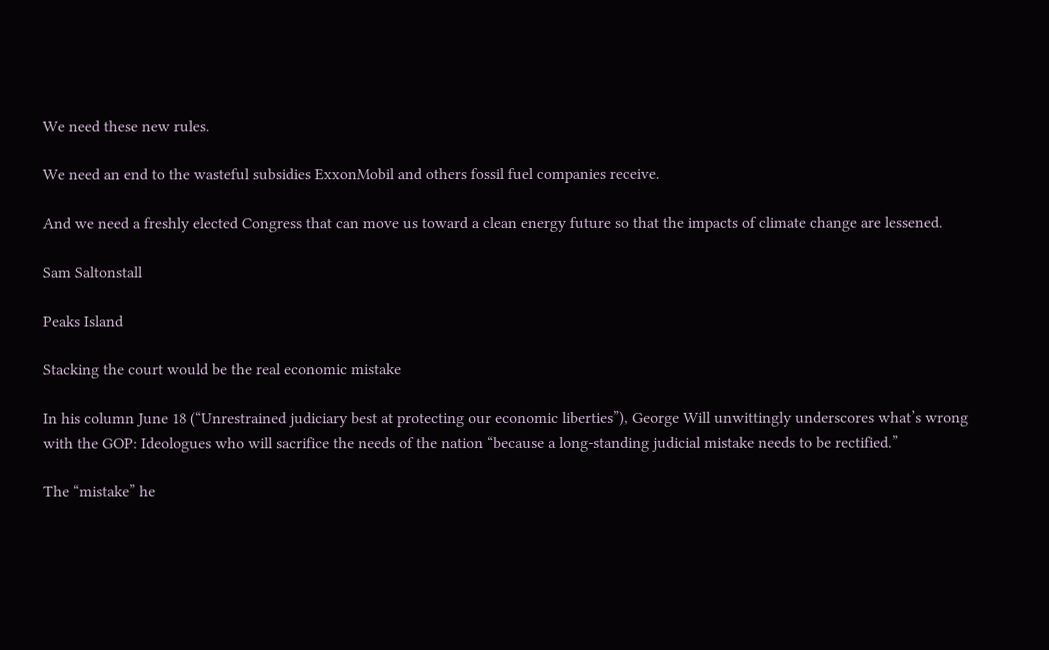We need these new rules.

We need an end to the wasteful subsidies ExxonMobil and others fossil fuel companies receive.

And we need a freshly elected Congress that can move us toward a clean energy future so that the impacts of climate change are lessened.

Sam Saltonstall

Peaks Island

Stacking the court would be the real economic mistake

In his column June 18 (“Unrestrained judiciary best at protecting our economic liberties”), George Will unwittingly underscores what’s wrong with the GOP: Ideologues who will sacrifice the needs of the nation “because a long-standing judicial mistake needs to be rectified.”

The “mistake” he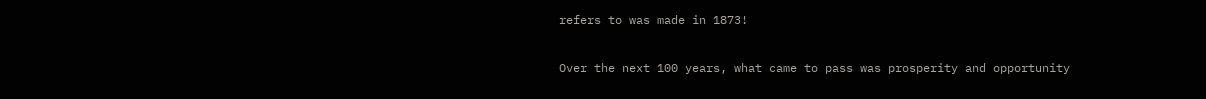refers to was made in 1873!

Over the next 100 years, what came to pass was prosperity and opportunity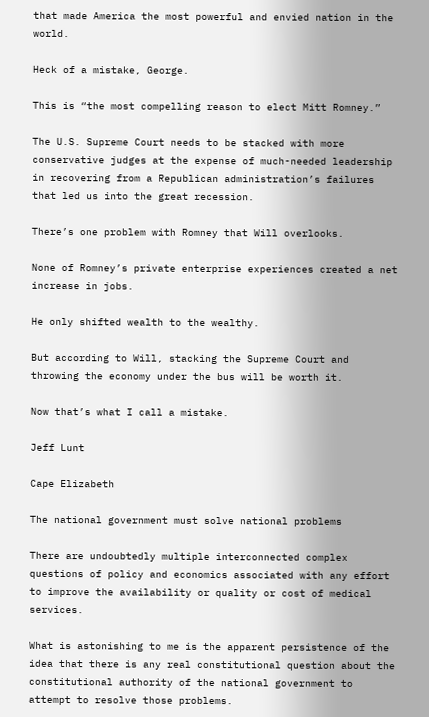that made America the most powerful and envied nation in the world.

Heck of a mistake, George.

This is “the most compelling reason to elect Mitt Romney.”

The U.S. Supreme Court needs to be stacked with more conservative judges at the expense of much-needed leadership in recovering from a Republican administration’s failures that led us into the great recession.

There’s one problem with Romney that Will overlooks.

None of Romney’s private enterprise experiences created a net increase in jobs.

He only shifted wealth to the wealthy.

But according to Will, stacking the Supreme Court and throwing the economy under the bus will be worth it.

Now that’s what I call a mistake.

Jeff Lunt

Cape Elizabeth

The national government must solve national problems

There are undoubtedly multiple interconnected complex questions of policy and economics associated with any effort to improve the availability or quality or cost of medical services.

What is astonishing to me is the apparent persistence of the idea that there is any real constitutional question about the constitutional authority of the national government to attempt to resolve those problems.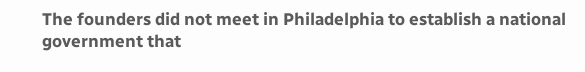The founders did not meet in Philadelphia to establish a national government that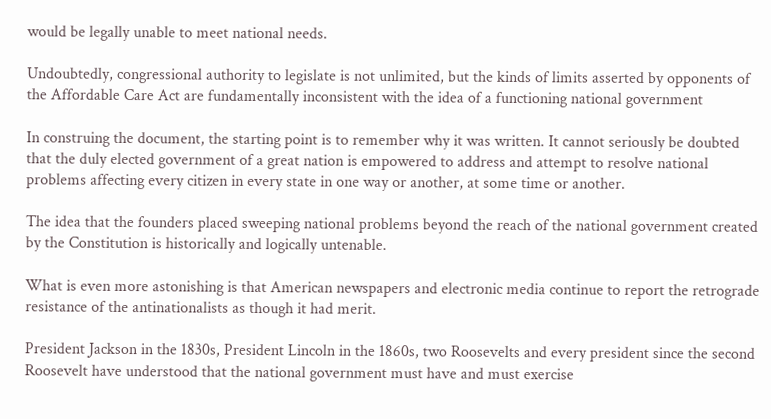would be legally unable to meet national needs.

Undoubtedly, congressional authority to legislate is not unlimited, but the kinds of limits asserted by opponents of the Affordable Care Act are fundamentally inconsistent with the idea of a functioning national government

In construing the document, the starting point is to remember why it was written. It cannot seriously be doubted that the duly elected government of a great nation is empowered to address and attempt to resolve national problems affecting every citizen in every state in one way or another, at some time or another.

The idea that the founders placed sweeping national problems beyond the reach of the national government created by the Constitution is historically and logically untenable.

What is even more astonishing is that American newspapers and electronic media continue to report the retrograde resistance of the antinationalists as though it had merit.

President Jackson in the 1830s, President Lincoln in the 1860s, two Roosevelts and every president since the second Roosevelt have understood that the national government must have and must exercise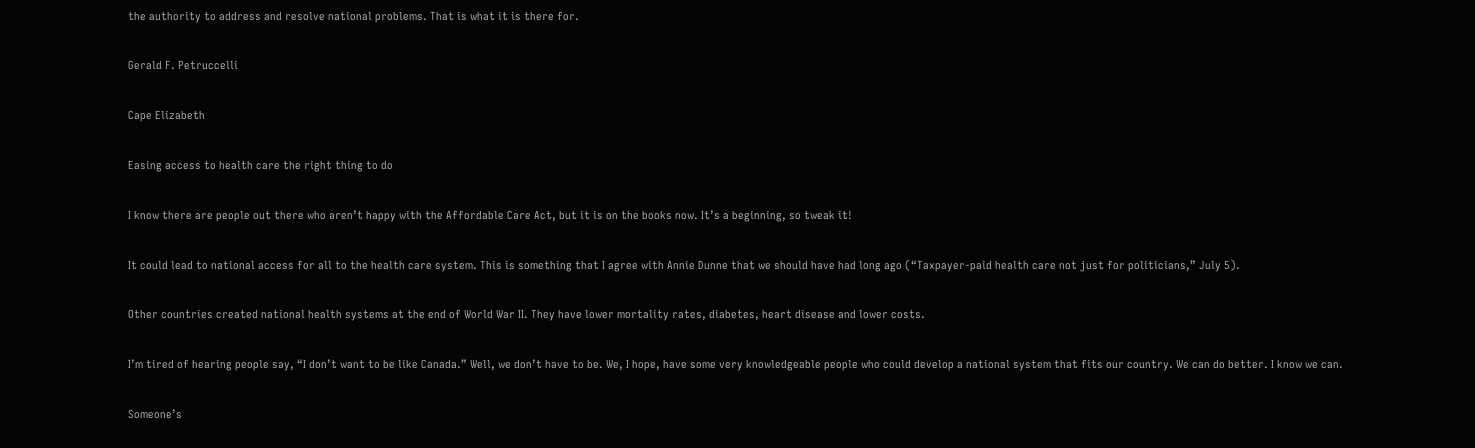the authority to address and resolve national problems. That is what it is there for.

Gerald F. Petruccelli

Cape Elizabeth

Easing access to health care the right thing to do

I know there are people out there who aren’t happy with the Affordable Care Act, but it is on the books now. It’s a beginning, so tweak it!

It could lead to national access for all to the health care system. This is something that I agree with Annie Dunne that we should have had long ago (“Taxpayer-paid health care not just for politicians,” July 5).

Other countries created national health systems at the end of World War II. They have lower mortality rates, diabetes, heart disease and lower costs.

I’m tired of hearing people say, “I don’t want to be like Canada.” Well, we don’t have to be. We, I hope, have some very knowledgeable people who could develop a national system that fits our country. We can do better. I know we can.

Someone’s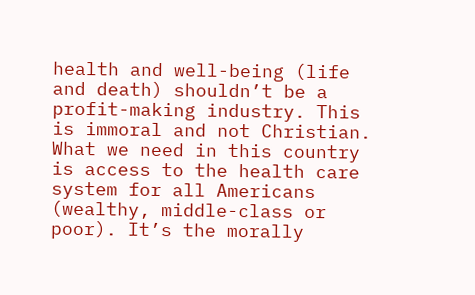health and well-being (life and death) shouldn’t be a profit-making industry. This is immoral and not Christian. What we need in this country is access to the health care system for all Americans (wealthy, middle-class or poor). It’s the morally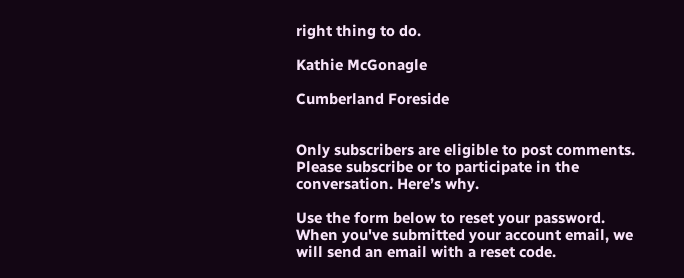right thing to do.

Kathie McGonagle

Cumberland Foreside


Only subscribers are eligible to post comments. Please subscribe or to participate in the conversation. Here’s why.

Use the form below to reset your password. When you've submitted your account email, we will send an email with a reset code.